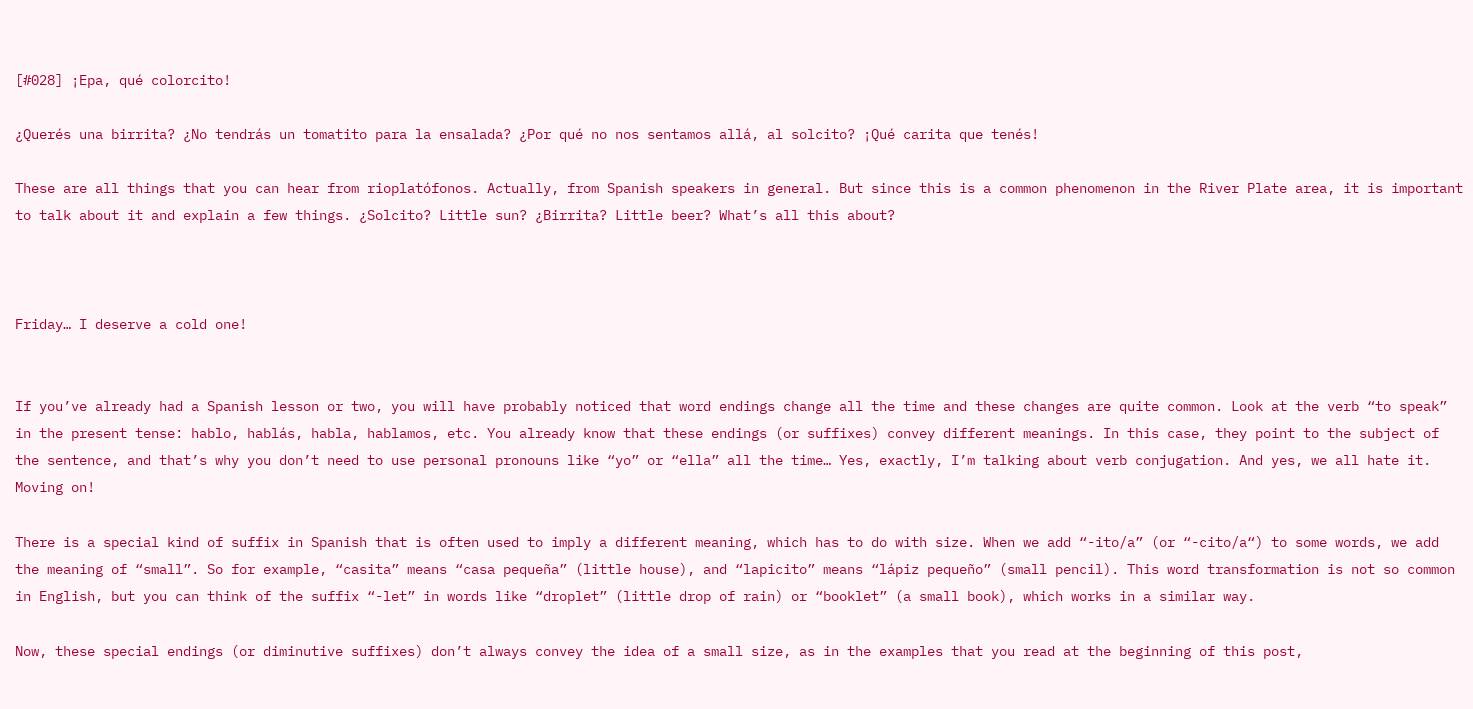[#028] ¡Epa, qué colorcito!

¿Querés una birrita? ¿No tendrás un tomatito para la ensalada? ¿Por qué no nos sentamos allá, al solcito? ¡Qué carita que tenés!

These are all things that you can hear from rioplatófonos. Actually, from Spanish speakers in general. But since this is a common phenomenon in the River Plate area, it is important to talk about it and explain a few things. ¿Solcito? Little sun? ¿Birrita? Little beer? What’s all this about?



Friday… I deserve a cold one!


If you’ve already had a Spanish lesson or two, you will have probably noticed that word endings change all the time and these changes are quite common. Look at the verb “to speak” in the present tense: hablo, hablás, habla, hablamos, etc. You already know that these endings (or suffixes) convey different meanings. In this case, they point to the subject of the sentence, and that’s why you don’t need to use personal pronouns like “yo” or “ella” all the time… Yes, exactly, I’m talking about verb conjugation. And yes, we all hate it. Moving on!

There is a special kind of suffix in Spanish that is often used to imply a different meaning, which has to do with size. When we add “-ito/a” (or “-cito/a“) to some words, we add the meaning of “small”. So for example, “casita” means “casa pequeña” (little house), and “lapicito” means “lápiz pequeño” (small pencil). This word transformation is not so common in English, but you can think of the suffix “-let” in words like “droplet” (little drop of rain) or “booklet” (a small book), which works in a similar way.

Now, these special endings (or diminutive suffixes) don’t always convey the idea of a small size, as in the examples that you read at the beginning of this post,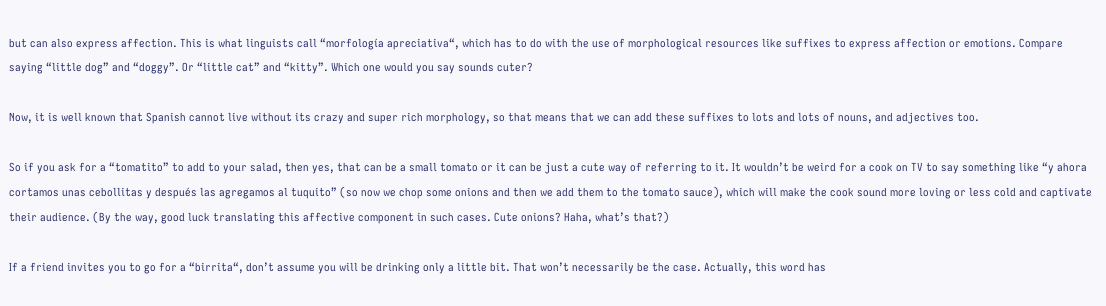but can also express affection. This is what linguists call “morfología apreciativa“, which has to do with the use of morphological resources like suffixes to express affection or emotions. Compare saying “little dog” and “doggy”. Or “little cat” and “kitty”. Which one would you say sounds cuter?

Now, it is well known that Spanish cannot live without its crazy and super rich morphology, so that means that we can add these suffixes to lots and lots of nouns, and adjectives too.

So if you ask for a “tomatito” to add to your salad, then yes, that can be a small tomato or it can be just a cute way of referring to it. It wouldn’t be weird for a cook on TV to say something like “y ahora cortamos unas cebollitas y después las agregamos al tuquito” (so now we chop some onions and then we add them to the tomato sauce), which will make the cook sound more loving or less cold and captivate their audience. (By the way, good luck translating this affective component in such cases. Cute onions? Haha, what’s that?)

If a friend invites you to go for a “birrita“, don’t assume you will be drinking only a little bit. That won’t necessarily be the case. Actually, this word has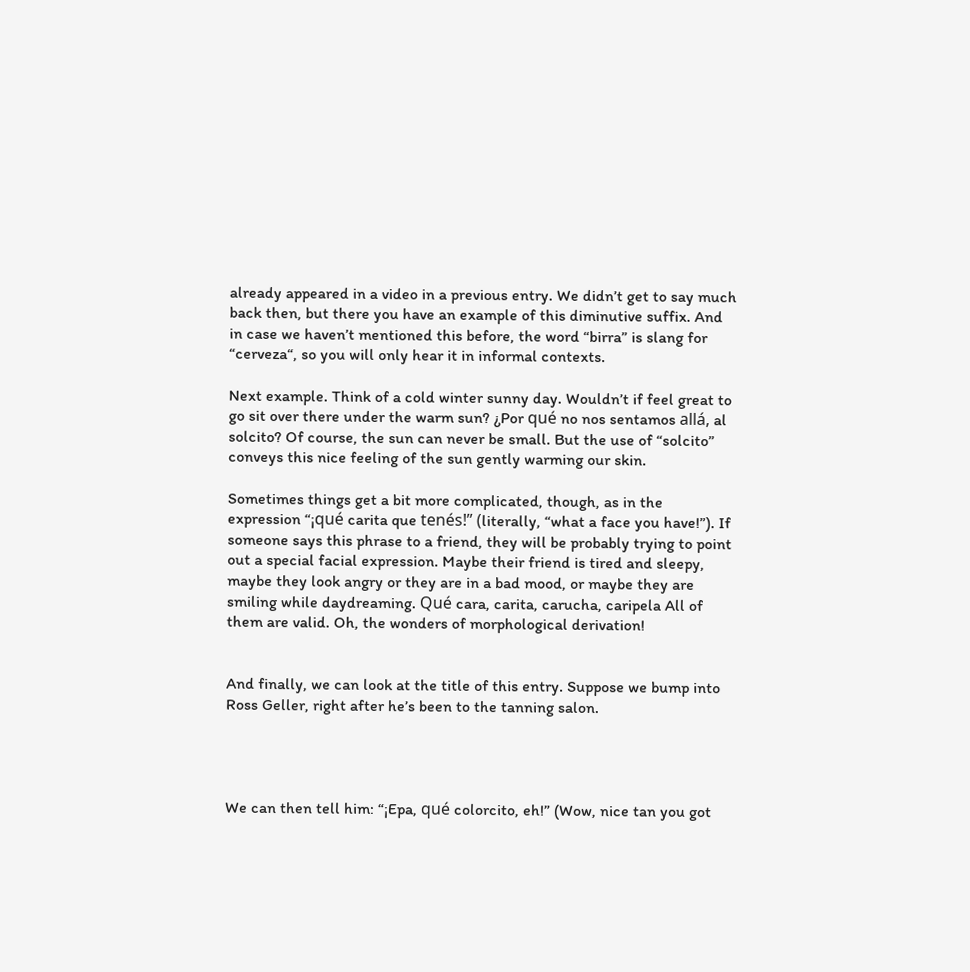already appeared in a video in a previous entry. We didn’t get to say much back then, but there you have an example of this diminutive suffix. And in case we haven’t mentioned this before, the word “birra” is slang for “cerveza“, so you will only hear it in informal contexts.

Next example. Think of a cold winter sunny day. Wouldn’t if feel great to go sit over there under the warm sun? ¿Por qué no nos sentamos allá, al solcito? Of course, the sun can never be small. But the use of “solcito” conveys this nice feeling of the sun gently warming our skin.

Sometimes things get a bit more complicated, though, as in the expression “¡qué carita que tenés!” (literally, “what a face you have!”). If someone says this phrase to a friend, they will be probably trying to point out a special facial expression. Maybe their friend is tired and sleepy, maybe they look angry or they are in a bad mood, or maybe they are smiling while daydreaming. Qué cara, carita, carucha, caripela All of them are valid. Oh, the wonders of morphological derivation!


And finally, we can look at the title of this entry. Suppose we bump into Ross Geller, right after he’s been to the tanning salon.




We can then tell him: “¡Epa, qué colorcito, eh!” (Wow, nice tan you got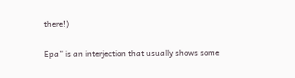there!)

Epa” is an interjection that usually shows some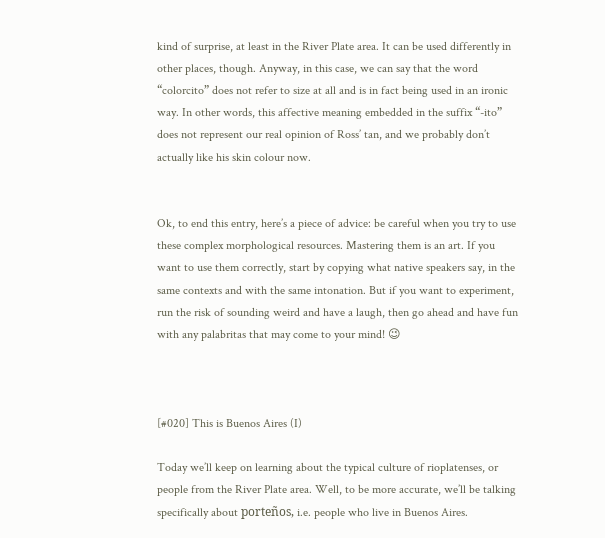kind of surprise, at least in the River Plate area. It can be used differently in other places, though. Anyway, in this case, we can say that the word “colorcito” does not refer to size at all and is in fact being used in an ironic way. In other words, this affective meaning embedded in the suffix “-ito” does not represent our real opinion of Ross’ tan, and we probably don’t actually like his skin colour now.


Ok, to end this entry, here’s a piece of advice: be careful when you try to use these complex morphological resources. Mastering them is an art. If you want to use them correctly, start by copying what native speakers say, in the same contexts and with the same intonation. But if you want to experiment, run the risk of sounding weird and have a laugh, then go ahead and have fun with any palabritas that may come to your mind! 😉



[#020] This is Buenos Aires (I)

Today we’ll keep on learning about the typical culture of rioplatenses, or people from the River Plate area. Well, to be more accurate, we’ll be talking specifically about porteños, i.e. people who live in Buenos Aires.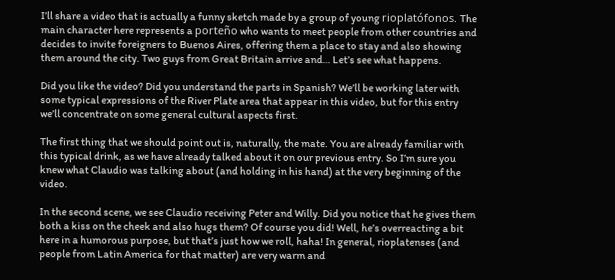I’ll share a video that is actually a funny sketch made by a group of young rioplatófonos. The main character here represents a porteño who wants to meet people from other countries and decides to invite foreigners to Buenos Aires, offering them a place to stay and also showing them around the city. Two guys from Great Britain arrive and… Let’s see what happens.

Did you like the video? Did you understand the parts in Spanish? We’ll be working later with some typical expressions of the River Plate area that appear in this video, but for this entry we’ll concentrate on some general cultural aspects first.

The first thing that we should point out is, naturally, the mate. You are already familiar with this typical drink, as we have already talked about it on our previous entry. So I’m sure you knew what Claudio was talking about (and holding in his hand) at the very beginning of the video.

In the second scene, we see Claudio receiving Peter and Willy. Did you notice that he gives them both a kiss on the cheek and also hugs them? Of course you did! Well, he’s overreacting a bit here in a humorous purpose, but that’s just how we roll, haha! In general, rioplatenses (and people from Latin America for that matter) are very warm and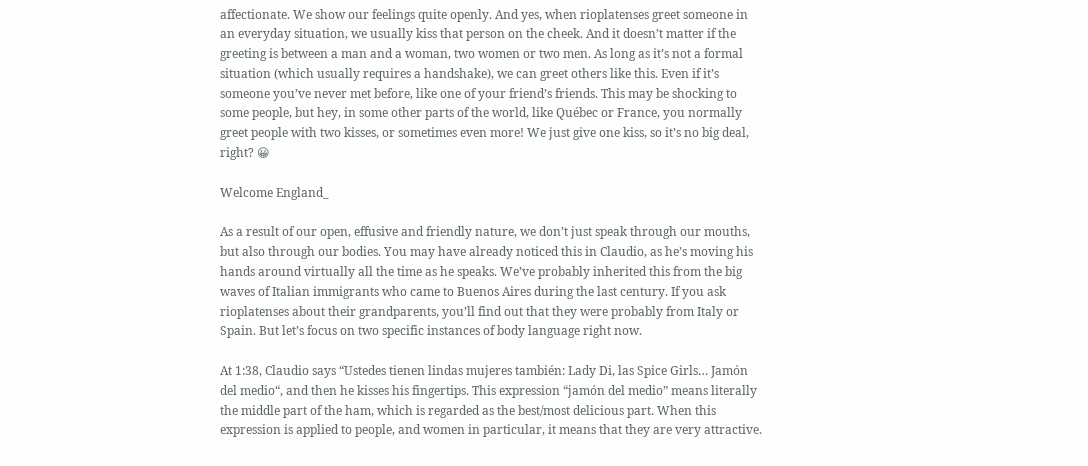affectionate. We show our feelings quite openly. And yes, when rioplatenses greet someone in an everyday situation, we usually kiss that person on the cheek. And it doesn’t matter if the greeting is between a man and a woman, two women or two men. As long as it’s not a formal situation (which usually requires a handshake), we can greet others like this. Even if it’s someone you’ve never met before, like one of your friend’s friends. This may be shocking to some people, but hey, in some other parts of the world, like Québec or France, you normally greet people with two kisses, or sometimes even more! We just give one kiss, so it’s no big deal, right? 😀

Welcome England_

As a result of our open, effusive and friendly nature, we don’t just speak through our mouths, but also through our bodies. You may have already noticed this in Claudio, as he’s moving his hands around virtually all the time as he speaks. We’ve probably inherited this from the big waves of Italian immigrants who came to Buenos Aires during the last century. If you ask rioplatenses about their grandparents, you’ll find out that they were probably from Italy or Spain. But let’s focus on two specific instances of body language right now.

At 1:38, Claudio says “Ustedes tienen lindas mujeres también: Lady Di, las Spice Girls… Jamón del medio“, and then he kisses his fingertips. This expression “jamón del medio” means literally the middle part of the ham, which is regarded as the best/most delicious part. When this expression is applied to people, and women in particular, it means that they are very attractive.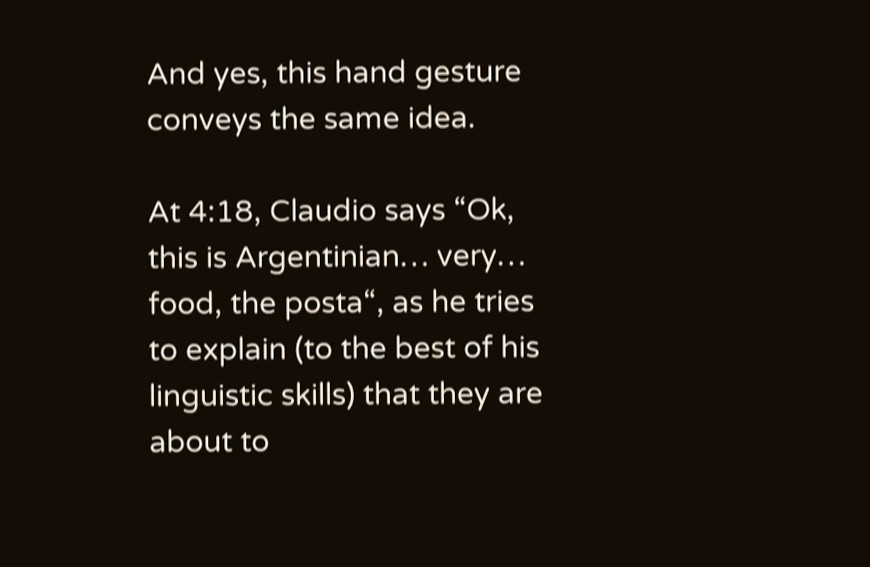And yes, this hand gesture conveys the same idea.

At 4:18, Claudio says “Ok, this is Argentinian… very… food, the posta“, as he tries to explain (to the best of his linguistic skills) that they are about to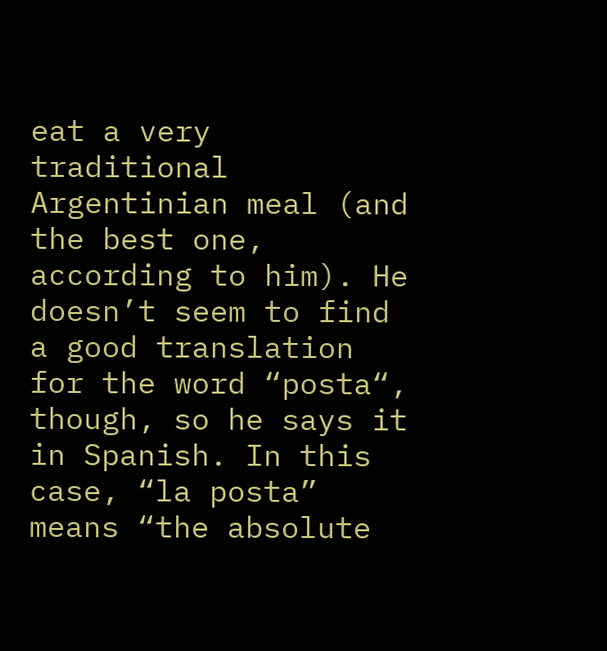eat a very traditional Argentinian meal (and the best one, according to him). He doesn’t seem to find a good translation for the word “posta“, though, so he says it in Spanish. In this case, “la posta” means “the absolute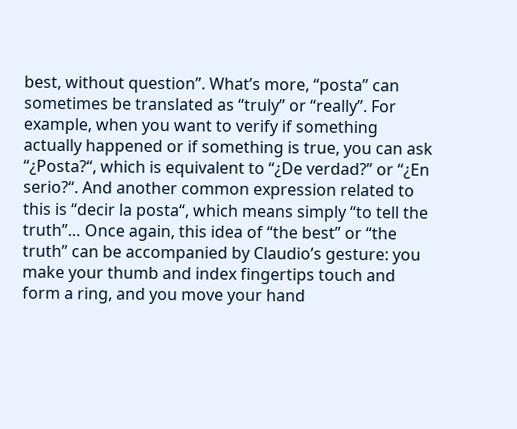best, without question”. What’s more, “posta” can sometimes be translated as “truly” or “really”. For example, when you want to verify if something actually happened or if something is true, you can ask “¿Posta?“, which is equivalent to “¿De verdad?” or “¿En serio?“. And another common expression related to this is “decir la posta“, which means simply “to tell the truth”… Once again, this idea of “the best” or “the truth” can be accompanied by Claudio’s gesture: you make your thumb and index fingertips touch and form a ring, and you move your hand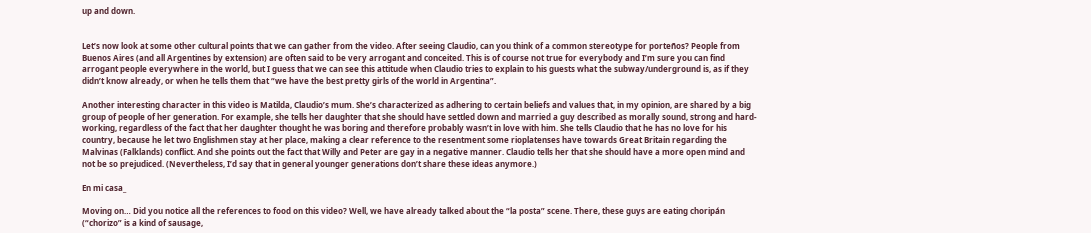up and down.


Let’s now look at some other cultural points that we can gather from the video. After seeing Claudio, can you think of a common stereotype for porteños? People from Buenos Aires (and all Argentines by extension) are often said to be very arrogant and conceited. This is of course not true for everybody and I’m sure you can find arrogant people everywhere in the world, but I guess that we can see this attitude when Claudio tries to explain to his guests what the subway/underground is, as if they didn’t know already, or when he tells them that “we have the best pretty girls of the world in Argentina”.

Another interesting character in this video is Matilda, Claudio’s mum. She’s characterized as adhering to certain beliefs and values that, in my opinion, are shared by a big group of people of her generation. For example, she tells her daughter that she should have settled down and married a guy described as morally sound, strong and hard-working, regardless of the fact that her daughter thought he was boring and therefore probably wasn’t in love with him. She tells Claudio that he has no love for his country, because he let two Englishmen stay at her place, making a clear reference to the resentment some rioplatenses have towards Great Britain regarding the Malvinas (Falklands) conflict. And she points out the fact that Willy and Peter are gay in a negative manner. Claudio tells her that she should have a more open mind and not be so prejudiced. (Nevertheless, I’d say that in general younger generations don’t share these ideas anymore.)

En mi casa_

Moving on… Did you notice all the references to food on this video? Well, we have already talked about the “la posta” scene. There, these guys are eating choripán (“chorizo” is a kind of sausage,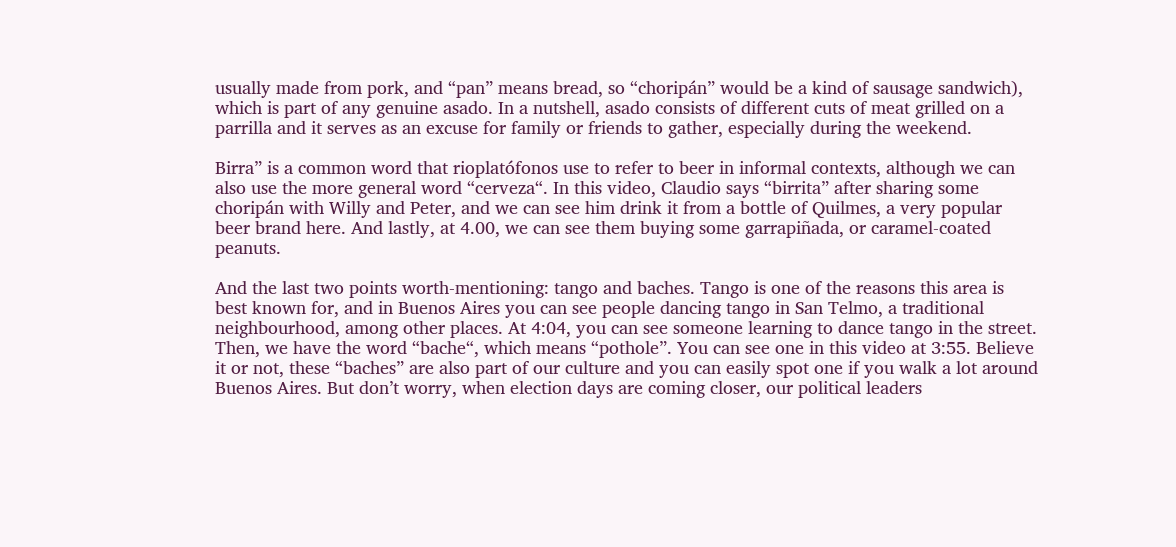usually made from pork, and “pan” means bread, so “choripán” would be a kind of sausage sandwich), which is part of any genuine asado. In a nutshell, asado consists of different cuts of meat grilled on a parrilla and it serves as an excuse for family or friends to gather, especially during the weekend.

Birra” is a common word that rioplatófonos use to refer to beer in informal contexts, although we can also use the more general word “cerveza“. In this video, Claudio says “birrita” after sharing some choripán with Willy and Peter, and we can see him drink it from a bottle of Quilmes, a very popular beer brand here. And lastly, at 4.00, we can see them buying some garrapiñada, or caramel-coated peanuts.

And the last two points worth-mentioning: tango and baches. Tango is one of the reasons this area is best known for, and in Buenos Aires you can see people dancing tango in San Telmo, a traditional neighbourhood, among other places. At 4:04, you can see someone learning to dance tango in the street. Then, we have the word “bache“, which means “pothole”. You can see one in this video at 3:55. Believe it or not, these “baches” are also part of our culture and you can easily spot one if you walk a lot around Buenos Aires. But don’t worry, when election days are coming closer, our political leaders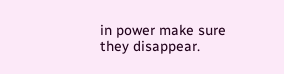in power make sure they disappear.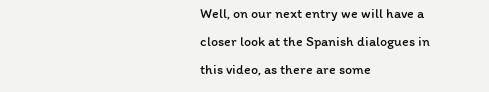Well, on our next entry we will have a closer look at the Spanish dialogues in this video, as there are some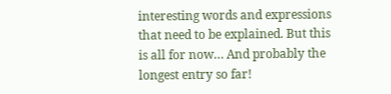interesting words and expressions that need to be explained. But this is all for now… And probably the longest entry so far!